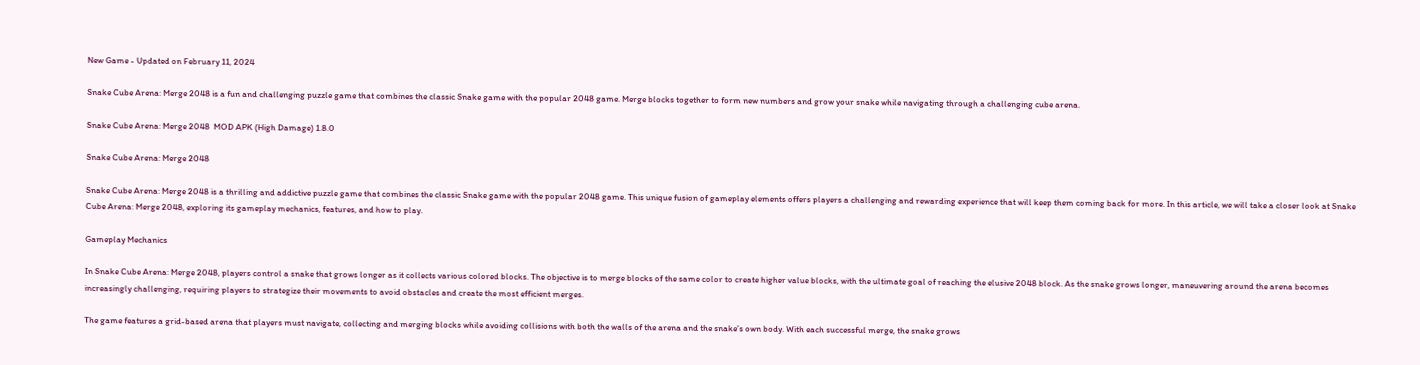New Game - Updated on February 11, 2024

Snake Cube Arena: Merge 2048 is a fun and challenging puzzle game that combines the classic Snake game with the popular 2048 game. Merge blocks together to form new numbers and grow your snake while navigating through a challenging cube arena.

Snake Cube Arena: Merge 2048  MOD APK (High Damage) 1.8.0

Snake Cube Arena: Merge 2048

Snake Cube Arena: Merge 2048 is a thrilling and addictive puzzle game that combines the classic Snake game with the popular 2048 game. This unique fusion of gameplay elements offers players a challenging and rewarding experience that will keep them coming back for more. In this article, we will take a closer look at Snake Cube Arena: Merge 2048, exploring its gameplay mechanics, features, and how to play.

Gameplay Mechanics

In Snake Cube Arena: Merge 2048, players control a snake that grows longer as it collects various colored blocks. The objective is to merge blocks of the same color to create higher value blocks, with the ultimate goal of reaching the elusive 2048 block. As the snake grows longer, maneuvering around the arena becomes increasingly challenging, requiring players to strategize their movements to avoid obstacles and create the most efficient merges.

The game features a grid-based arena that players must navigate, collecting and merging blocks while avoiding collisions with both the walls of the arena and the snake’s own body. With each successful merge, the snake grows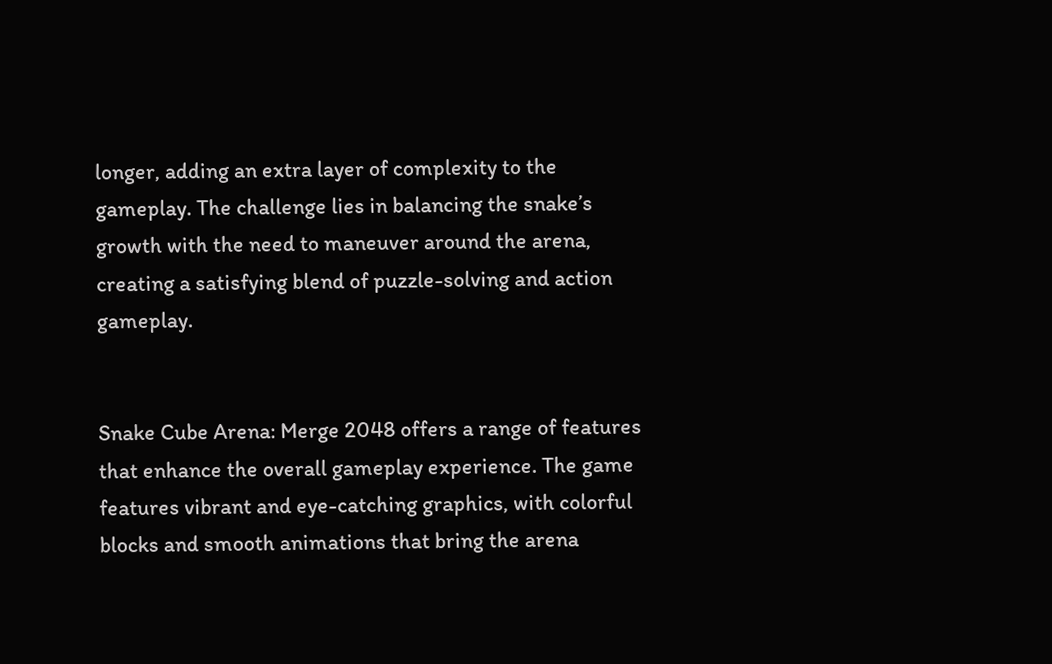longer, adding an extra layer of complexity to the gameplay. The challenge lies in balancing the snake’s growth with the need to maneuver around the arena, creating a satisfying blend of puzzle-solving and action gameplay.


Snake Cube Arena: Merge 2048 offers a range of features that enhance the overall gameplay experience. The game features vibrant and eye-catching graphics, with colorful blocks and smooth animations that bring the arena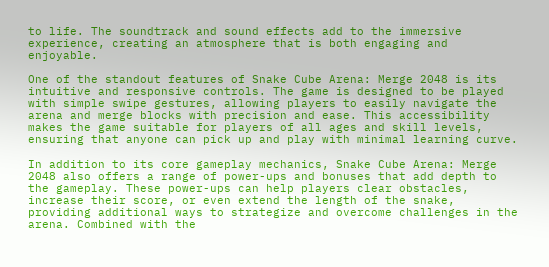to life. The soundtrack and sound effects add to the immersive experience, creating an atmosphere that is both engaging and enjoyable.

One of the standout features of Snake Cube Arena: Merge 2048 is its intuitive and responsive controls. The game is designed to be played with simple swipe gestures, allowing players to easily navigate the arena and merge blocks with precision and ease. This accessibility makes the game suitable for players of all ages and skill levels, ensuring that anyone can pick up and play with minimal learning curve.

In addition to its core gameplay mechanics, Snake Cube Arena: Merge 2048 also offers a range of power-ups and bonuses that add depth to the gameplay. These power-ups can help players clear obstacles, increase their score, or even extend the length of the snake, providing additional ways to strategize and overcome challenges in the arena. Combined with the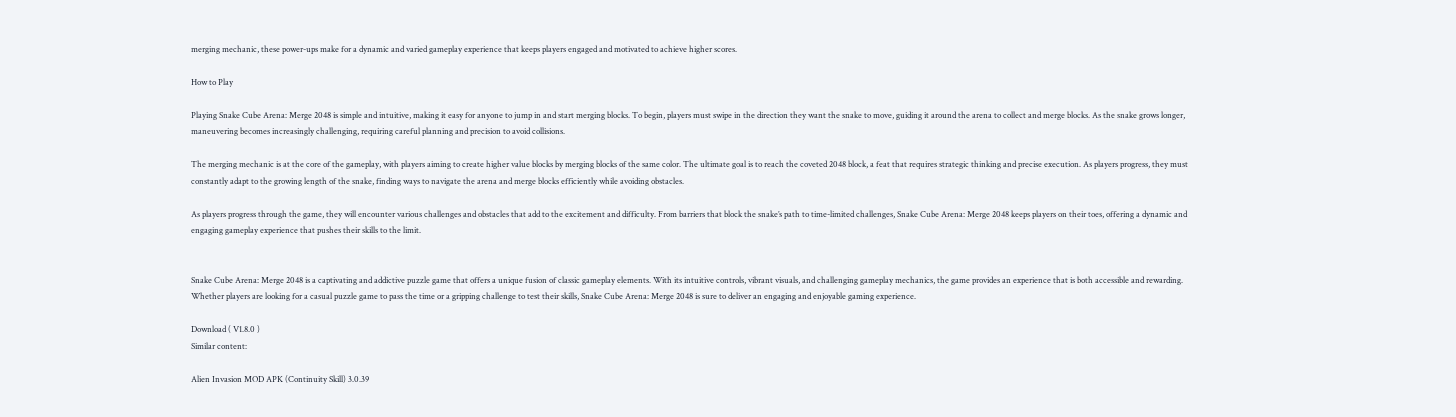merging mechanic, these power-ups make for a dynamic and varied gameplay experience that keeps players engaged and motivated to achieve higher scores.

How to Play

Playing Snake Cube Arena: Merge 2048 is simple and intuitive, making it easy for anyone to jump in and start merging blocks. To begin, players must swipe in the direction they want the snake to move, guiding it around the arena to collect and merge blocks. As the snake grows longer, maneuvering becomes increasingly challenging, requiring careful planning and precision to avoid collisions.

The merging mechanic is at the core of the gameplay, with players aiming to create higher value blocks by merging blocks of the same color. The ultimate goal is to reach the coveted 2048 block, a feat that requires strategic thinking and precise execution. As players progress, they must constantly adapt to the growing length of the snake, finding ways to navigate the arena and merge blocks efficiently while avoiding obstacles.

As players progress through the game, they will encounter various challenges and obstacles that add to the excitement and difficulty. From barriers that block the snake’s path to time-limited challenges, Snake Cube Arena: Merge 2048 keeps players on their toes, offering a dynamic and engaging gameplay experience that pushes their skills to the limit.


Snake Cube Arena: Merge 2048 is a captivating and addictive puzzle game that offers a unique fusion of classic gameplay elements. With its intuitive controls, vibrant visuals, and challenging gameplay mechanics, the game provides an experience that is both accessible and rewarding. Whether players are looking for a casual puzzle game to pass the time or a gripping challenge to test their skills, Snake Cube Arena: Merge 2048 is sure to deliver an engaging and enjoyable gaming experience.

Download ( V1.8.0 )
Similar content:

Alien Invasion MOD APK (Continuity Skill) 3.0.39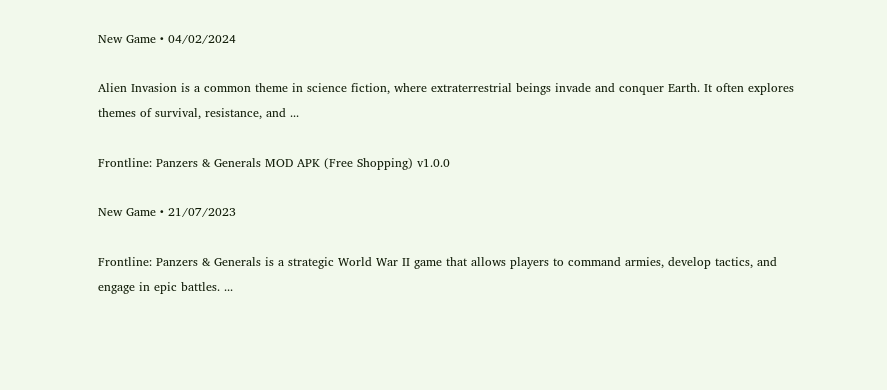New Game • 04/02/2024

Alien Invasion is a common theme in science fiction, where extraterrestrial beings invade and conquer Earth. It often explores themes of survival, resistance, and ...

Frontline: Panzers & Generals MOD APK (Free Shopping) v1.0.0

New Game • 21/07/2023

Frontline: Panzers & Generals is a strategic World War II game that allows players to command armies, develop tactics, and engage in epic battles. ...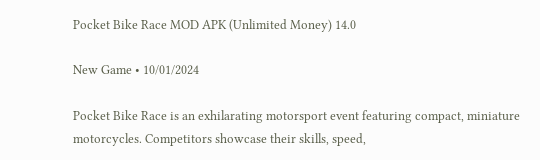Pocket Bike Race MOD APK (Unlimited Money) 14.0

New Game • 10/01/2024

Pocket Bike Race is an exhilarating motorsport event featuring compact, miniature motorcycles. Competitors showcase their skills, speed,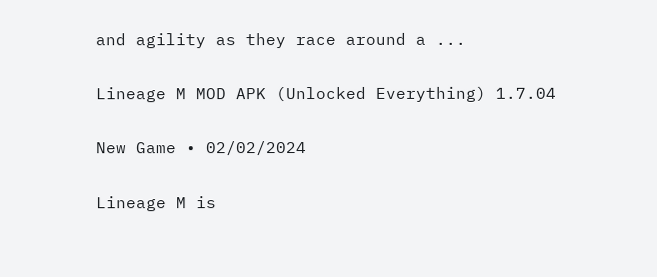and agility as they race around a ...

Lineage M MOD APK (Unlocked Everything) 1.7.04

New Game • 02/02/2024

Lineage M is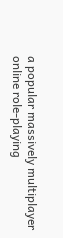a popular massively multiplayer online role-playing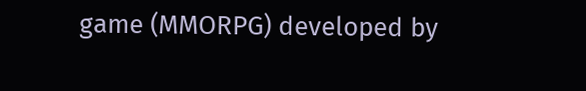game (MMORPG) developed by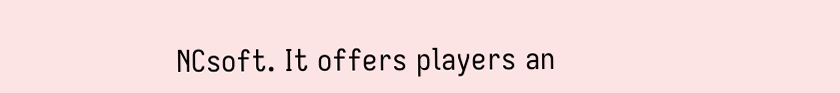NCsoft. It offers players an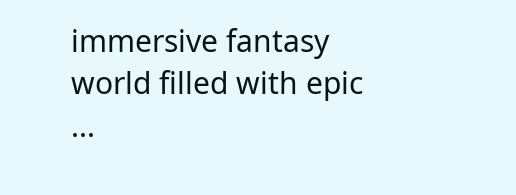immersive fantasy world filled with epic ...